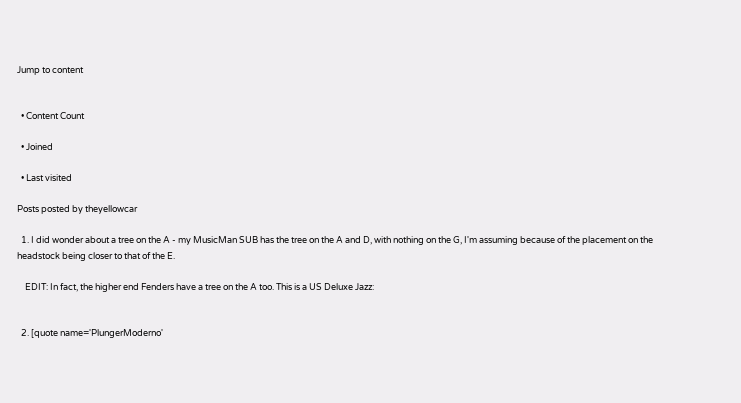Jump to content


  • Content Count

  • Joined

  • Last visited

Posts posted by theyellowcar

  1. I did wonder about a tree on the A - my MusicMan SUB has the tree on the A and D, with nothing on the G, I'm assuming because of the placement on the headstock being closer to that of the E.

    EDIT: In fact, the higher end Fenders have a tree on the A too. This is a US Deluxe Jazz:


  2. [quote name='PlungerModerno'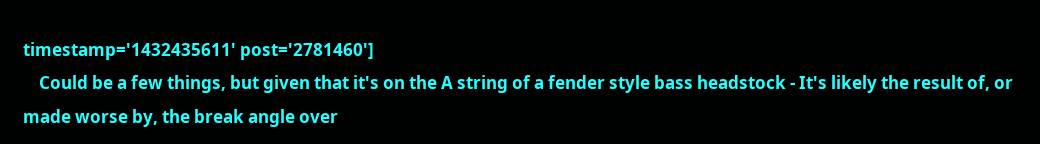timestamp='1432435611' post='2781460']
    Could be a few things, but given that it's on the A string of a fender style bass headstock - It's likely the result of, or made worse by, the break angle over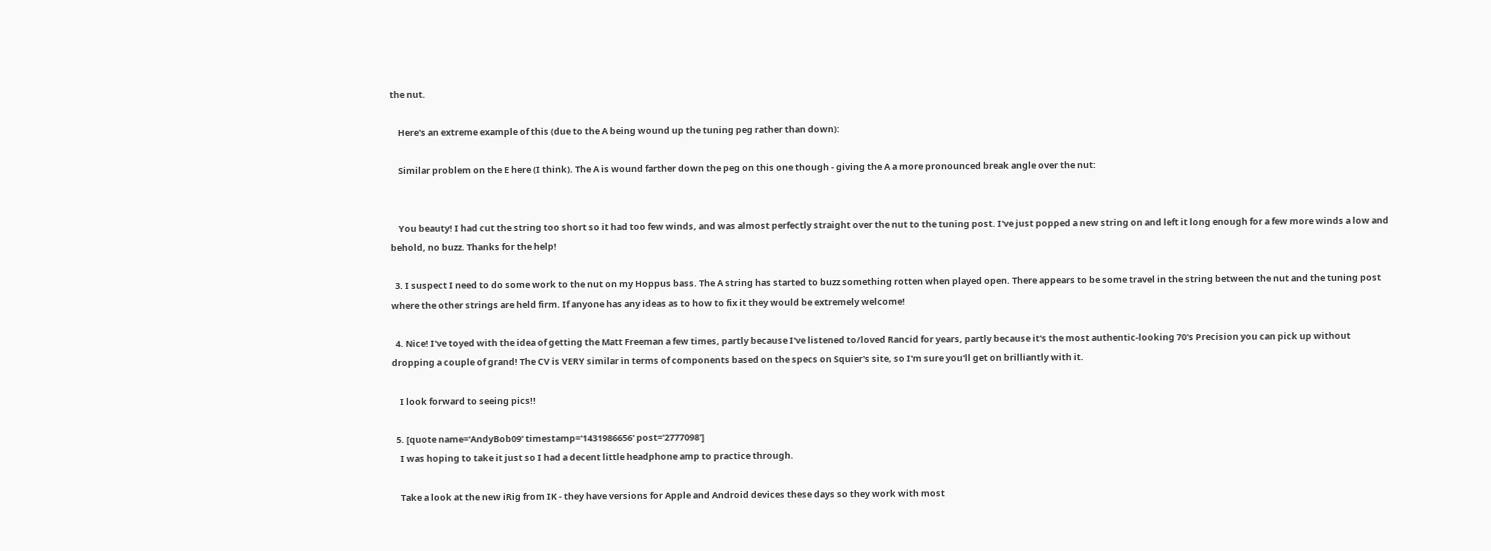the nut.

    Here's an extreme example of this (due to the A being wound up the tuning peg rather than down):

    Similar problem on the E here (I think). The A is wound farther down the peg on this one though - giving the A a more pronounced break angle over the nut:


    You beauty! I had cut the string too short so it had too few winds, and was almost perfectly straight over the nut to the tuning post. I've just popped a new string on and left it long enough for a few more winds a low and behold, no buzz. Thanks for the help!

  3. I suspect I need to do some work to the nut on my Hoppus bass. The A string has started to buzz something rotten when played open. There appears to be some travel in the string between the nut and the tuning post where the other strings are held firm. If anyone has any ideas as to how to fix it they would be extremely welcome!

  4. Nice! I've toyed with the idea of getting the Matt Freeman a few times, partly because I've listened to/loved Rancid for years, partly because it's the most authentic-looking 70's Precision you can pick up without dropping a couple of grand! The CV is VERY similar in terms of components based on the specs on Squier's site, so I'm sure you'll get on brilliantly with it.

    I look forward to seeing pics!!

  5. [quote name='AndyBob09' timestamp='1431986656' post='2777098']
    I was hoping to take it just so I had a decent little headphone amp to practice through.

    Take a look at the new iRig from IK - they have versions for Apple and Android devices these days so they work with most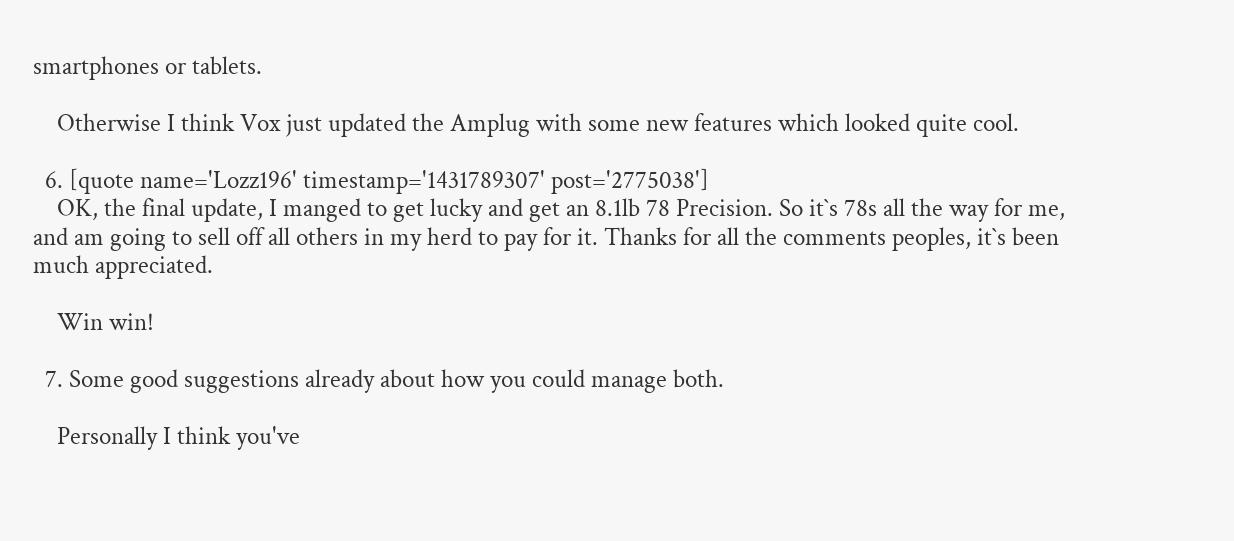smartphones or tablets.

    Otherwise I think Vox just updated the Amplug with some new features which looked quite cool.

  6. [quote name='Lozz196' timestamp='1431789307' post='2775038']
    OK, the final update, I manged to get lucky and get an 8.1lb 78 Precision. So it`s 78s all the way for me, and am going to sell off all others in my herd to pay for it. Thanks for all the comments peoples, it`s been much appreciated.

    Win win!

  7. Some good suggestions already about how you could manage both.

    Personally I think you've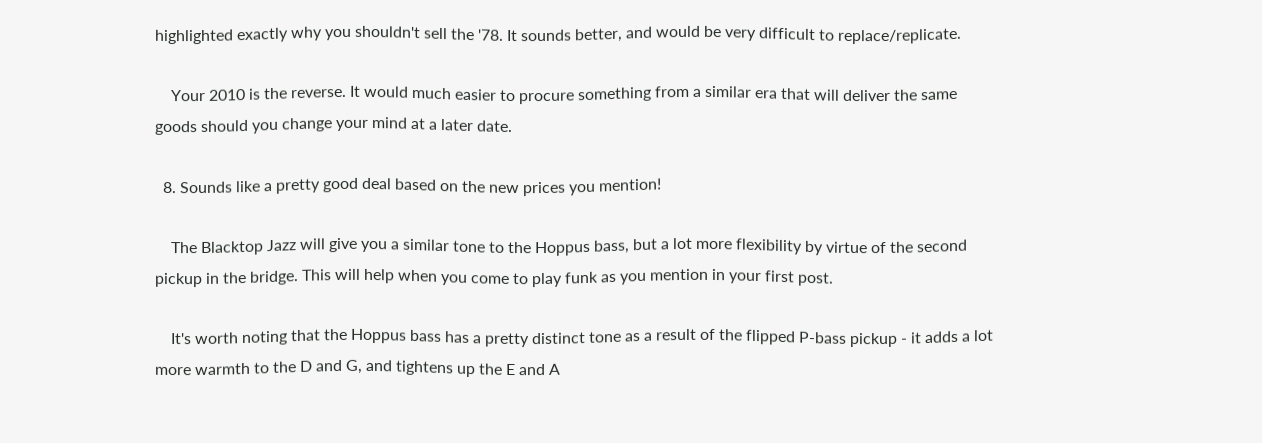highlighted exactly why you shouldn't sell the '78. It sounds better, and would be very difficult to replace/replicate.

    Your 2010 is the reverse. It would much easier to procure something from a similar era that will deliver the same goods should you change your mind at a later date.

  8. Sounds like a pretty good deal based on the new prices you mention!

    The Blacktop Jazz will give you a similar tone to the Hoppus bass, but a lot more flexibility by virtue of the second pickup in the bridge. This will help when you come to play funk as you mention in your first post.

    It's worth noting that the Hoppus bass has a pretty distinct tone as a result of the flipped P-bass pickup - it adds a lot more warmth to the D and G, and tightens up the E and A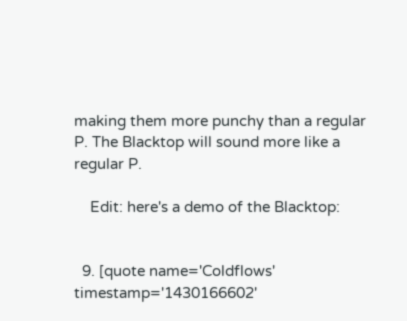making them more punchy than a regular P. The Blacktop will sound more like a regular P.

    Edit: here's a demo of the Blacktop:


  9. [quote name='Coldflows' timestamp='1430166602'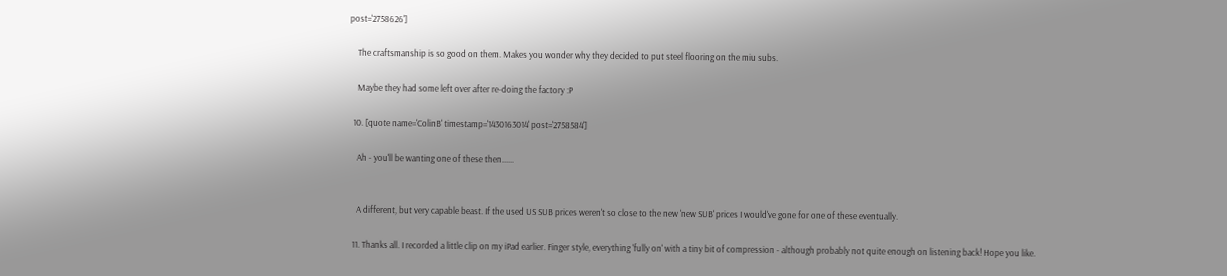post='2758626']

    The craftsmanship is so good on them. Makes you wonder why they decided to put steel flooring on the miu subs.

    Maybe they had some left over after re-doing the factory :P

  10. [quote name='ColinB' timestamp='1430163014' post='2758584']

    Ah - you'll be wanting one of these then......


    A different, but very capable beast. If the used US SUB prices weren't so close to the new 'new SUB' prices I would've gone for one of these eventually.

  11. Thanks all. I recorded a little clip on my iPad earlier. Finger style, everything 'fully on' with a tiny bit of compression - although probably not quite enough on listening back! Hope you like.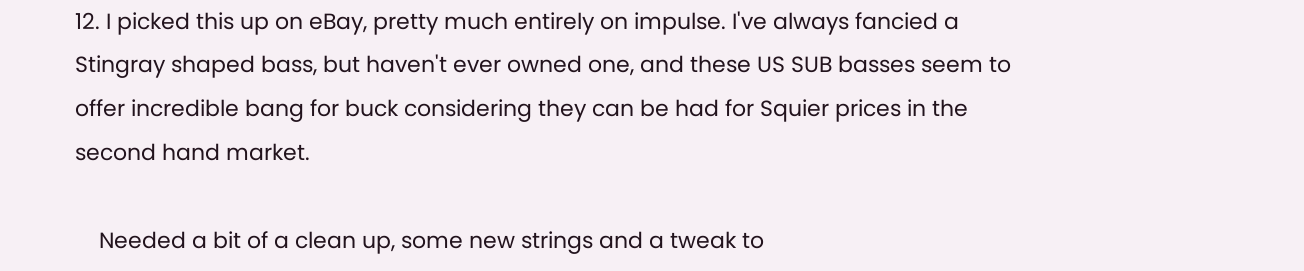12. I picked this up on eBay, pretty much entirely on impulse. I've always fancied a Stingray shaped bass, but haven't ever owned one, and these US SUB basses seem to offer incredible bang for buck considering they can be had for Squier prices in the second hand market.

    Needed a bit of a clean up, some new strings and a tweak to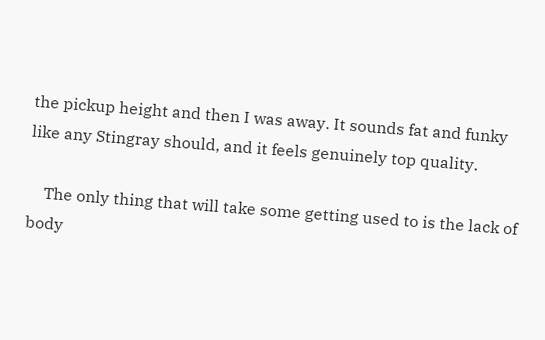the pickup height and then I was away. It sounds fat and funky like any Stingray should, and it feels genuinely top quality.

    The only thing that will take some getting used to is the lack of body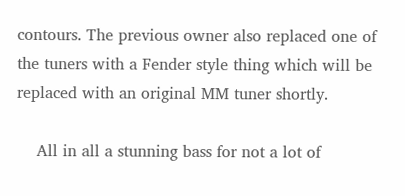contours. The previous owner also replaced one of the tuners with a Fender style thing which will be replaced with an original MM tuner shortly.

    All in all a stunning bass for not a lot of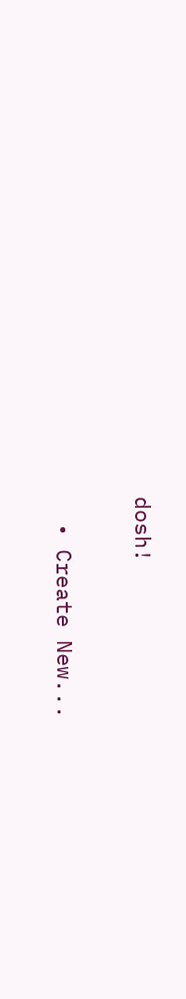dosh!

  • Create New...